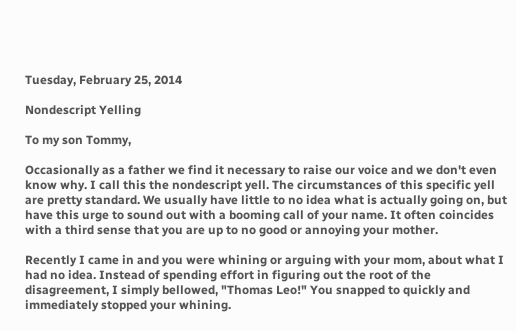Tuesday, February 25, 2014

Nondescript Yelling

To my son Tommy,

Occasionally as a father we find it necessary to raise our voice and we don't even know why. I call this the nondescript yell. The circumstances of this specific yell are pretty standard. We usually have little to no idea what is actually going on, but have this urge to sound out with a booming call of your name. It often coincides with a third sense that you are up to no good or annoying your mother.

Recently I came in and you were whining or arguing with your mom, about what I had no idea. Instead of spending effort in figuring out the root of the disagreement, I simply bellowed, "Thomas Leo!" You snapped to quickly and immediately stopped your whining.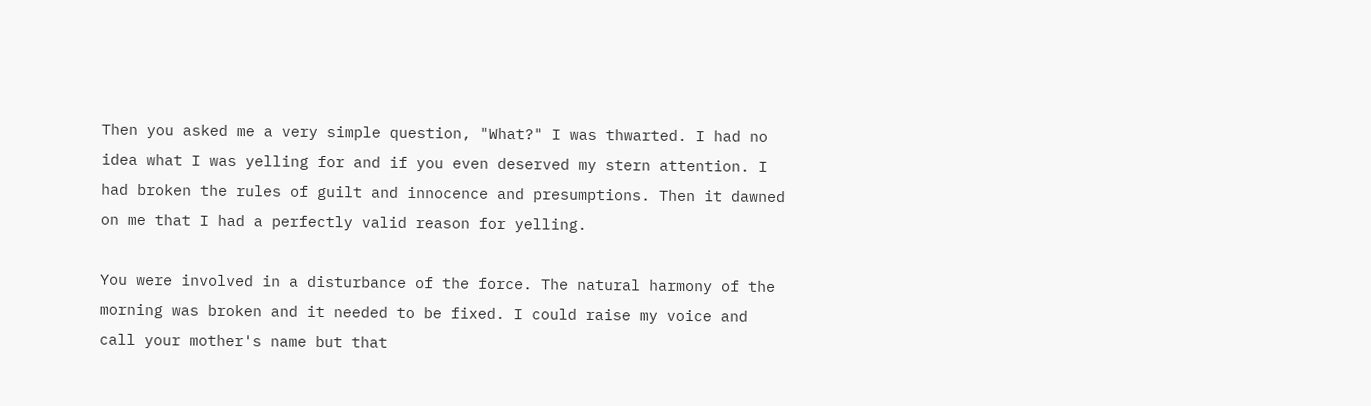Then you asked me a very simple question, "What?" I was thwarted. I had no idea what I was yelling for and if you even deserved my stern attention. I had broken the rules of guilt and innocence and presumptions. Then it dawned on me that I had a perfectly valid reason for yelling.

You were involved in a disturbance of the force. The natural harmony of the morning was broken and it needed to be fixed. I could raise my voice and call your mother's name but that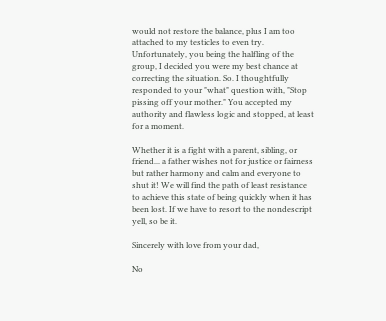would not restore the balance, plus I am too attached to my testicles to even try. Unfortunately, you being the halfling of the group, I decided you were my best chance at correcting the situation. So. I thoughtfully responded to your "what" question with, "Stop pissing off your mother." You accepted my authority and flawless logic and stopped, at least for a moment.

Whether it is a fight with a parent, sibling, or friend... a father wishes not for justice or fairness but rather harmony and calm and everyone to shut it! We will find the path of least resistance to achieve this state of being quickly when it has been lost. If we have to resort to the nondescript yell, so be it.

Sincerely with love from your dad,

No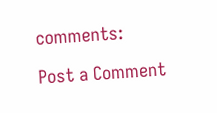comments:

Post a Comment